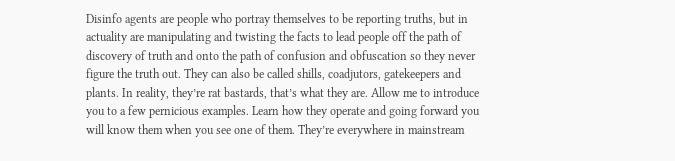Disinfo agents are people who portray themselves to be reporting truths, but in actuality are manipulating and twisting the facts to lead people off the path of discovery of truth and onto the path of confusion and obfuscation so they never figure the truth out. They can also be called shills, coadjutors, gatekeepers and plants. In reality, they’re rat bastards, that’s what they are. Allow me to introduce you to a few pernicious examples. Learn how they operate and going forward you will know them when you see one of them. They’re everywhere in mainstream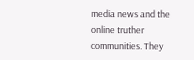media news and the online truther communities. They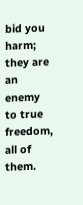bid you harm; they are an enemy to true freedom, all of them.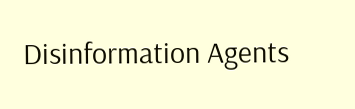Disinformation Agents